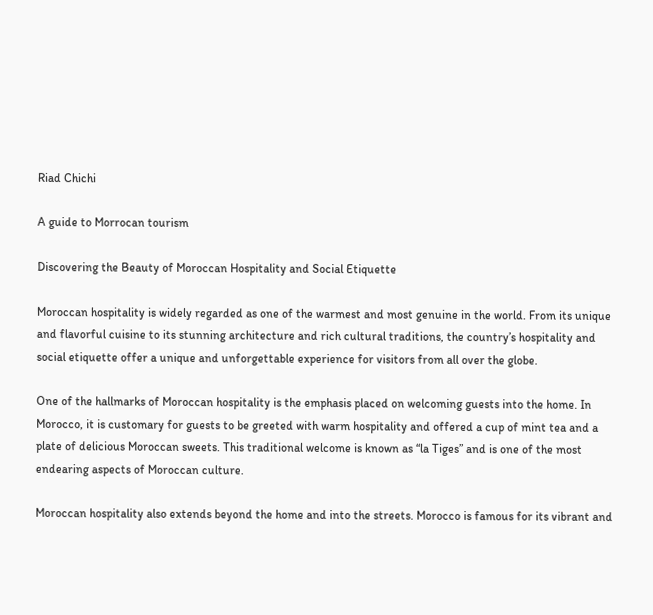Riad Chichi

A guide to Morrocan tourism

Discovering the Beauty of Moroccan Hospitality and Social Etiquette

Moroccan hospitality is widely regarded as one of the warmest and most genuine in the world. From its unique and flavorful cuisine to its stunning architecture and rich cultural traditions, the country’s hospitality and social etiquette offer a unique and unforgettable experience for visitors from all over the globe.

One of the hallmarks of Moroccan hospitality is the emphasis placed on welcoming guests into the home. In Morocco, it is customary for guests to be greeted with warm hospitality and offered a cup of mint tea and a plate of delicious Moroccan sweets. This traditional welcome is known as “la Tiges” and is one of the most endearing aspects of Moroccan culture.

Moroccan hospitality also extends beyond the home and into the streets. Morocco is famous for its vibrant and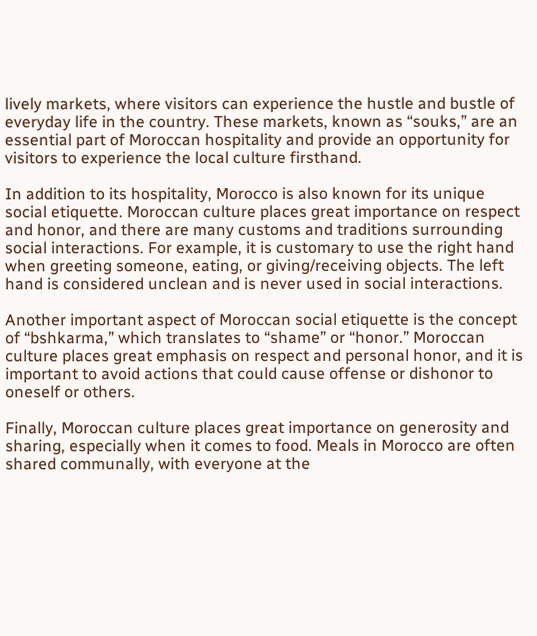lively markets, where visitors can experience the hustle and bustle of everyday life in the country. These markets, known as “souks,” are an essential part of Moroccan hospitality and provide an opportunity for visitors to experience the local culture firsthand.

In addition to its hospitality, Morocco is also known for its unique social etiquette. Moroccan culture places great importance on respect and honor, and there are many customs and traditions surrounding social interactions. For example, it is customary to use the right hand when greeting someone, eating, or giving/receiving objects. The left hand is considered unclean and is never used in social interactions.

Another important aspect of Moroccan social etiquette is the concept of “bshkarma,” which translates to “shame” or “honor.” Moroccan culture places great emphasis on respect and personal honor, and it is important to avoid actions that could cause offense or dishonor to oneself or others.

Finally, Moroccan culture places great importance on generosity and sharing, especially when it comes to food. Meals in Morocco are often shared communally, with everyone at the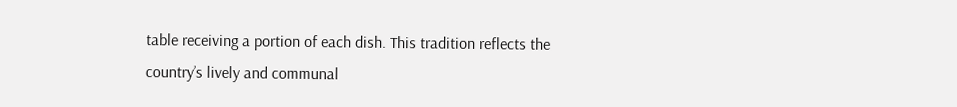table receiving a portion of each dish. This tradition reflects the country’s lively and communal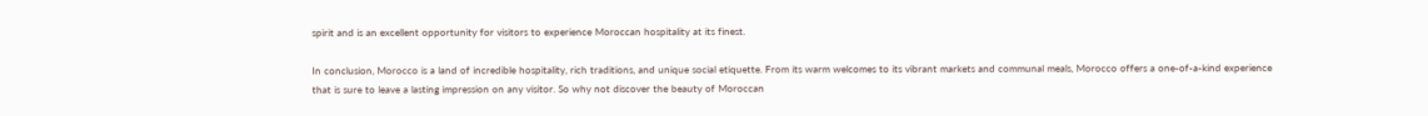spirit and is an excellent opportunity for visitors to experience Moroccan hospitality at its finest.

In conclusion, Morocco is a land of incredible hospitality, rich traditions, and unique social etiquette. From its warm welcomes to its vibrant markets and communal meals, Morocco offers a one-of-a-kind experience that is sure to leave a lasting impression on any visitor. So why not discover the beauty of Moroccan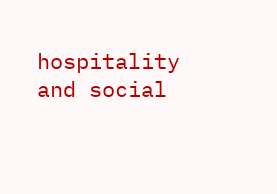hospitality and social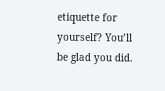etiquette for yourself? You’ll be glad you did.